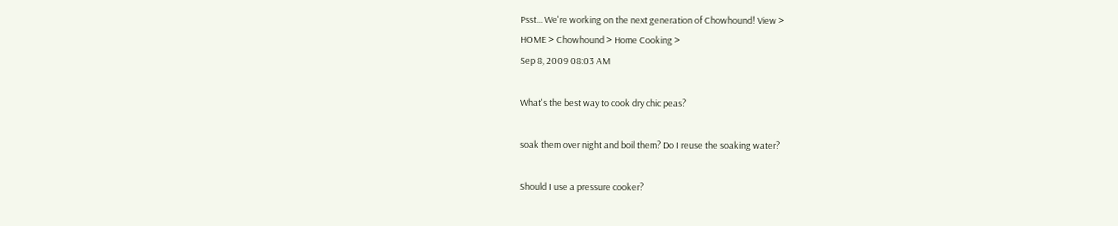Psst... We're working on the next generation of Chowhound! View >
HOME > Chowhound > Home Cooking >
Sep 8, 2009 08:03 AM

What's the best way to cook dry chic peas?

soak them over night and boil them? Do I reuse the soaking water?

Should I use a pressure cooker?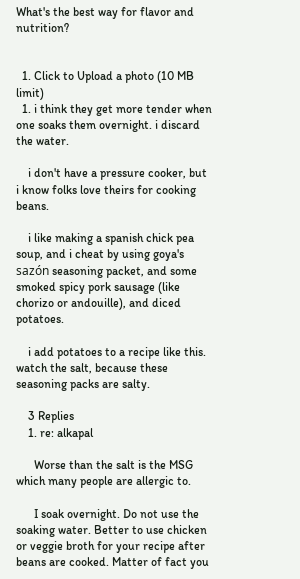What's the best way for flavor and nutrition?


  1. Click to Upload a photo (10 MB limit)
  1. i think they get more tender when one soaks them overnight. i discard the water.

    i don't have a pressure cooker, but i know folks love theirs for cooking beans.

    i like making a spanish chick pea soup, and i cheat by using goya's sazón seasoning packet, and some smoked spicy pork sausage (like chorizo or andouille), and diced potatoes.

    i add potatoes to a recipe like this. watch the salt, because these seasoning packs are salty.

    3 Replies
    1. re: alkapal

      Worse than the salt is the MSG which many people are allergic to.

      I soak overnight. Do not use the soaking water. Better to use chicken or veggie broth for your recipe after beans are cooked. Matter of fact you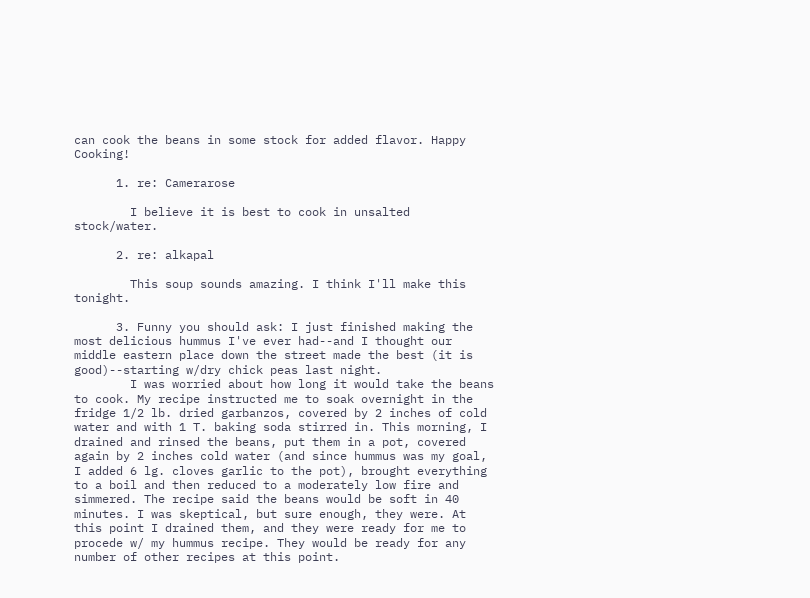can cook the beans in some stock for added flavor. Happy Cooking!

      1. re: Camerarose

        I believe it is best to cook in unsalted stock/water.

      2. re: alkapal

        This soup sounds amazing. I think I'll make this tonight.

      3. Funny you should ask: I just finished making the most delicious hummus I've ever had--and I thought our middle eastern place down the street made the best (it is good)--starting w/dry chick peas last night.
        I was worried about how long it would take the beans to cook. My recipe instructed me to soak overnight in the fridge 1/2 lb. dried garbanzos, covered by 2 inches of cold water and with 1 T. baking soda stirred in. This morning, I drained and rinsed the beans, put them in a pot, covered again by 2 inches cold water (and since hummus was my goal, I added 6 lg. cloves garlic to the pot), brought everything to a boil and then reduced to a moderately low fire and simmered. The recipe said the beans would be soft in 40 minutes. I was skeptical, but sure enough, they were. At this point I drained them, and they were ready for me to procede w/ my hummus recipe. They would be ready for any number of other recipes at this point.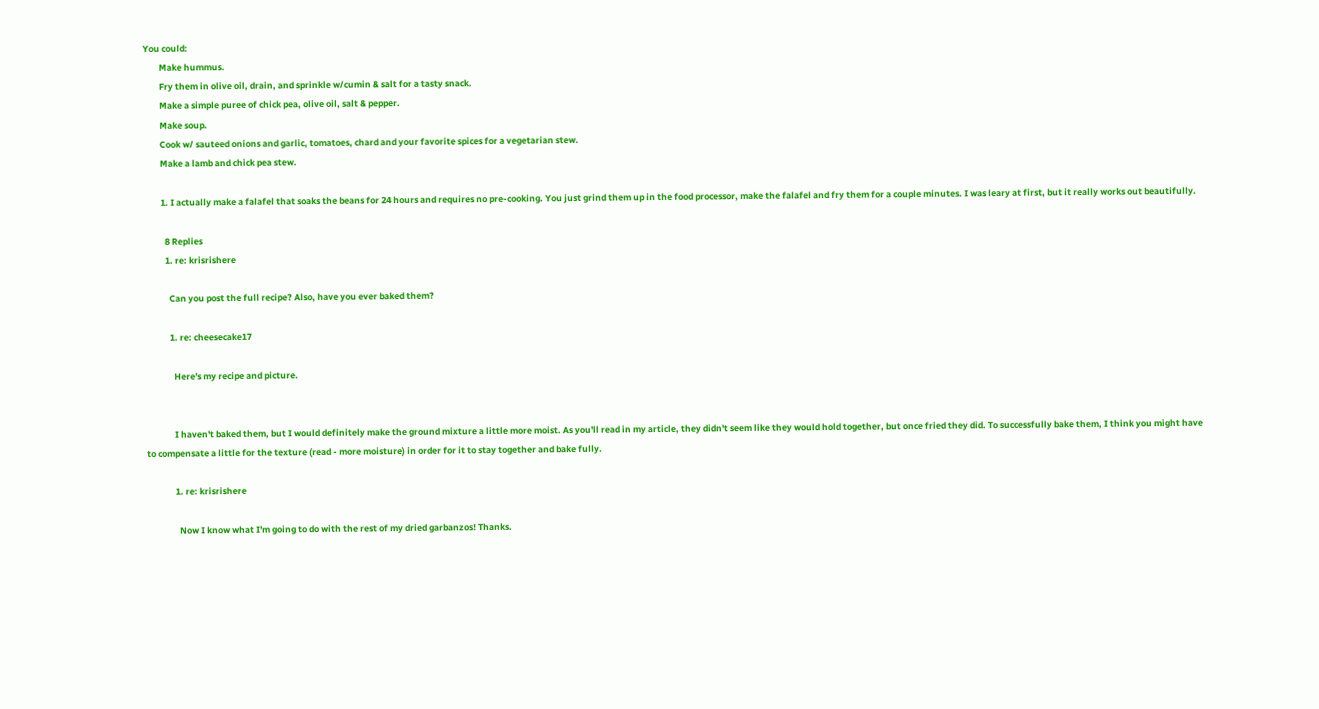You could:
        Make hummus.
        Fry them in olive oil, drain, and sprinkle w/cumin & salt for a tasty snack.
        Make a simple puree of chick pea, olive oil, salt & pepper.
        Make soup.
        Cook w/ sauteed onions and garlic, tomatoes, chard and your favorite spices for a vegetarian stew.
        Make a lamb and chick pea stew.

        1. I actually make a falafel that soaks the beans for 24 hours and requires no pre-cooking. You just grind them up in the food processor, make the falafel and fry them for a couple minutes. I was leary at first, but it really works out beautifully.

          8 Replies
          1. re: krisrishere

            Can you post the full recipe? Also, have you ever baked them?

            1. re: cheesecake17

              Here's my recipe and picture.


              I haven't baked them, but I would definitely make the ground mixture a little more moist. As you'll read in my article, they didn't seem like they would hold together, but once fried they did. To successfully bake them, I think you might have to compensate a little for the texture (read - more moisture) in order for it to stay together and bake fully.

              1. re: krisrishere

                Now I know what I'm going to do with the rest of my dried garbanzos! Thanks.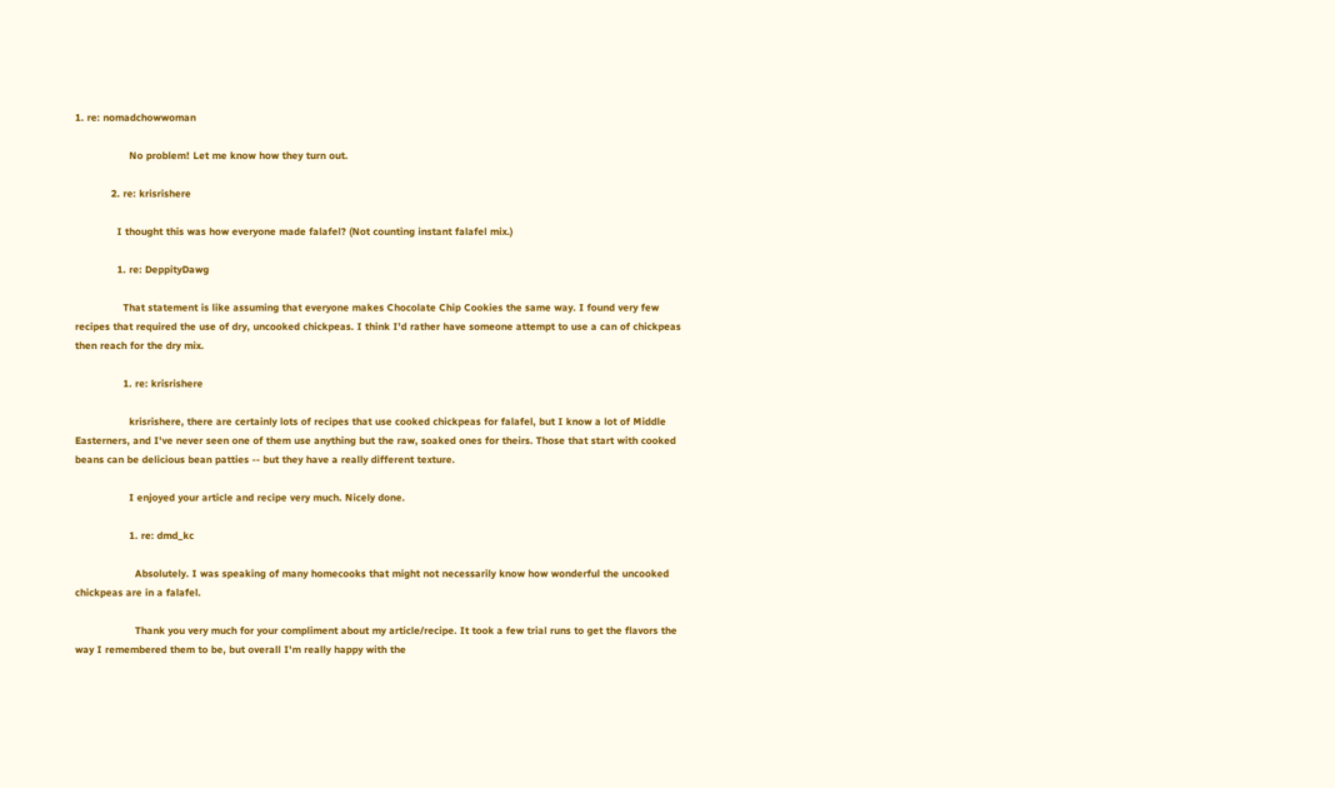1. re: nomadchowwoman

                  No problem! Let me know how they turn out.

            2. re: krisrishere

              I thought this was how everyone made falafel? (Not counting instant falafel mix.)

              1. re: DeppityDawg

                That statement is like assuming that everyone makes Chocolate Chip Cookies the same way. I found very few recipes that required the use of dry, uncooked chickpeas. I think I'd rather have someone attempt to use a can of chickpeas then reach for the dry mix.

                1. re: krisrishere

                  krisrishere, there are certainly lots of recipes that use cooked chickpeas for falafel, but I know a lot of Middle Easterners, and I've never seen one of them use anything but the raw, soaked ones for theirs. Those that start with cooked beans can be delicious bean patties -- but they have a really different texture.

                  I enjoyed your article and recipe very much. Nicely done.

                  1. re: dmd_kc

                    Absolutely. I was speaking of many homecooks that might not necessarily know how wonderful the uncooked chickpeas are in a falafel.

                    Thank you very much for your compliment about my article/recipe. It took a few trial runs to get the flavors the way I remembered them to be, but overall I'm really happy with the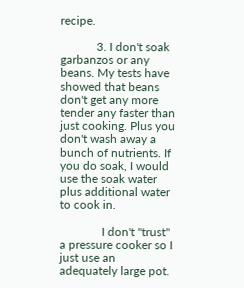recipe.

            3. I don't soak garbanzos or any beans. My tests have showed that beans don't get any more tender any faster than just cooking. Plus you don't wash away a bunch of nutrients. If you do soak, I would use the soak water plus additional water to cook in.

              I don't "trust" a pressure cooker so I just use an adequately large pot.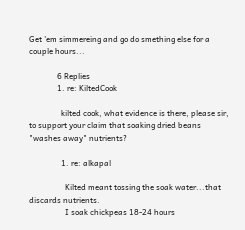Get 'em simmereing and go do smething else for a couple hours...

              6 Replies
              1. re: KiltedCook

                kilted cook, what evidence is there, please sir, to support your claim that soaking dried beans "washes away" nutrients?

                1. re: alkapal

                  Kilted meant tossing the soak water...that discards nutrients.
                  I soak chickpeas 18-24 hours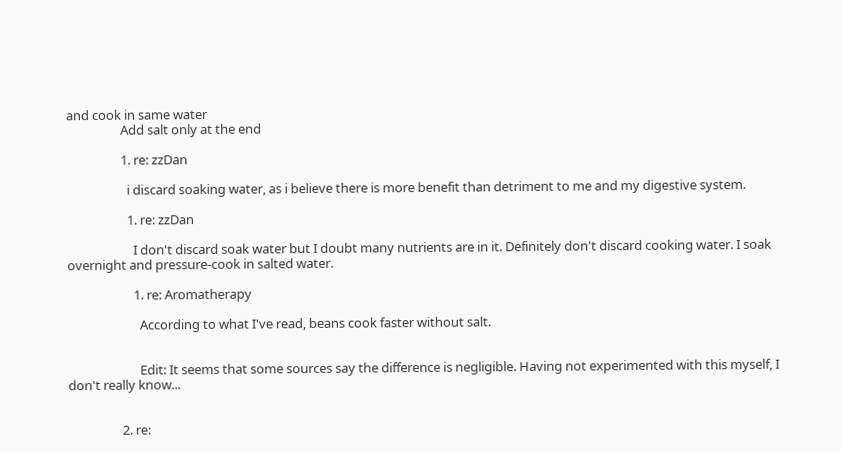and cook in same water
                  Add salt only at the end

                  1. re: zzDan

                    i discard soaking water, as i believe there is more benefit than detriment to me and my digestive system.

                    1. re: zzDan

                      I don't discard soak water but I doubt many nutrients are in it. Definitely don't discard cooking water. I soak overnight and pressure-cook in salted water.

                      1. re: Aromatherapy

                        According to what I've read, beans cook faster without salt.


                        Edit: It seems that some sources say the difference is negligible. Having not experimented with this myself, I don't really know...


                  2. re: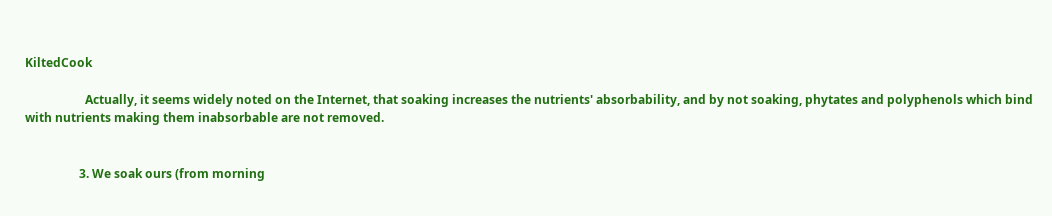KiltedCook

                    Actually, it seems widely noted on the Internet, that soaking increases the nutrients' absorbability, and by not soaking, phytates and polyphenols which bind with nutrients making them inabsorbable are not removed.


                  3. We soak ours (from morning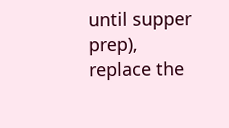until supper prep), replace the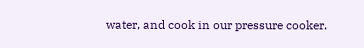water, and cook in our pressure cooker.